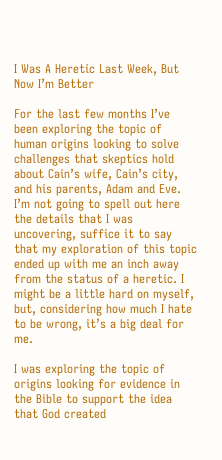I Was A Heretic Last Week, But Now I’m Better

For the last few months I’ve been exploring the topic of human origins looking to solve challenges that skeptics hold about Cain’s wife, Cain’s city, and his parents, Adam and Eve. I’m not going to spell out here the details that I was uncovering, suffice it to say that my exploration of this topic ended up with me an inch away from the status of a heretic. I might be a little hard on myself, but, considering how much I hate to be wrong, it’s a big deal for me.

I was exploring the topic of origins looking for evidence in the Bible to support the idea that God created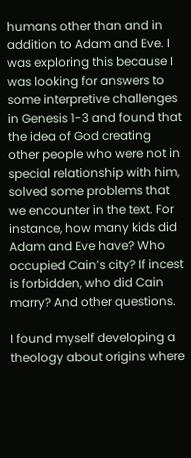humans other than and in addition to Adam and Eve. I was exploring this because I was looking for answers to some interpretive challenges in Genesis 1-3 and found that the idea of God creating other people who were not in special relationship with him, solved some problems that we encounter in the text. For instance, how many kids did Adam and Eve have? Who occupied Cain’s city? If incest is forbidden, who did Cain marry? And other questions.

I found myself developing a theology about origins where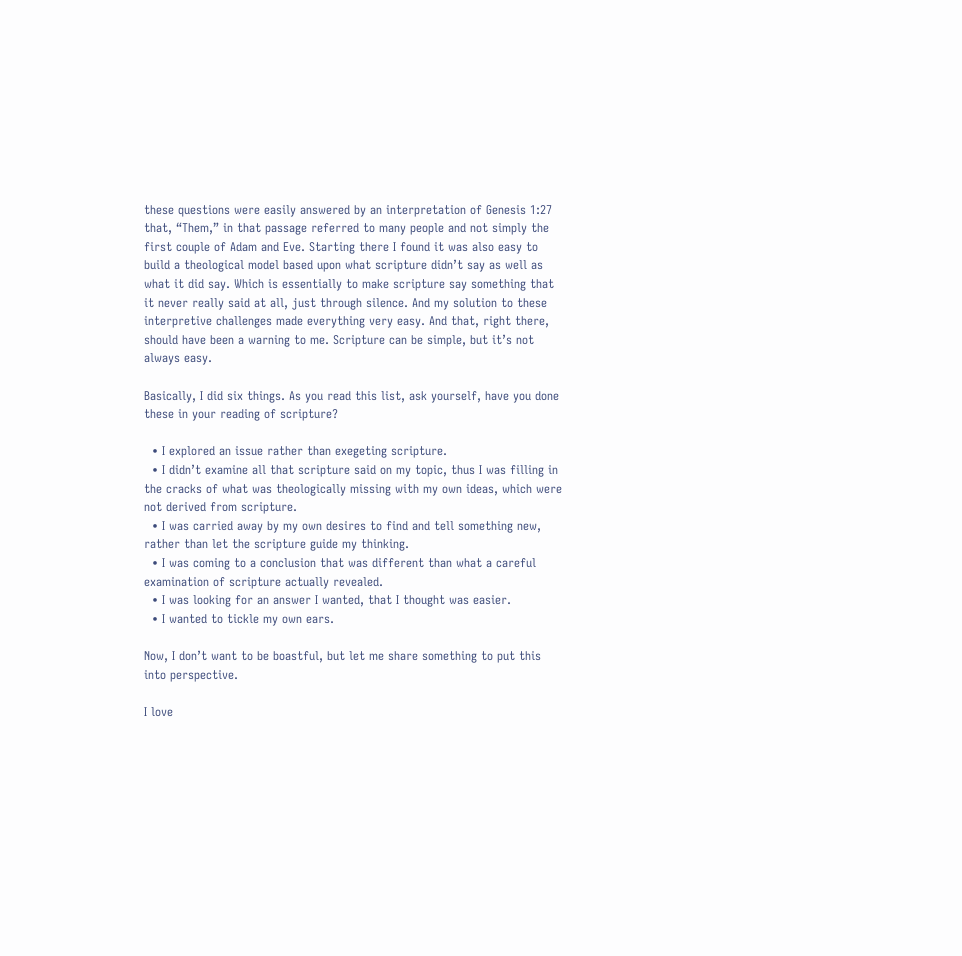these questions were easily answered by an interpretation of Genesis 1:27 that, “Them,” in that passage referred to many people and not simply the first couple of Adam and Eve. Starting there I found it was also easy to build a theological model based upon what scripture didn’t say as well as what it did say. Which is essentially to make scripture say something that it never really said at all, just through silence. And my solution to these interpretive challenges made everything very easy. And that, right there, should have been a warning to me. Scripture can be simple, but it’s not always easy.

Basically, I did six things. As you read this list, ask yourself, have you done these in your reading of scripture?

  • I explored an issue rather than exegeting scripture.
  • I didn’t examine all that scripture said on my topic, thus I was filling in the cracks of what was theologically missing with my own ideas, which were not derived from scripture.
  • I was carried away by my own desires to find and tell something new, rather than let the scripture guide my thinking.
  • I was coming to a conclusion that was different than what a careful examination of scripture actually revealed.
  • I was looking for an answer I wanted, that I thought was easier.
  • I wanted to tickle my own ears.

Now, I don’t want to be boastful, but let me share something to put this into perspective.

I love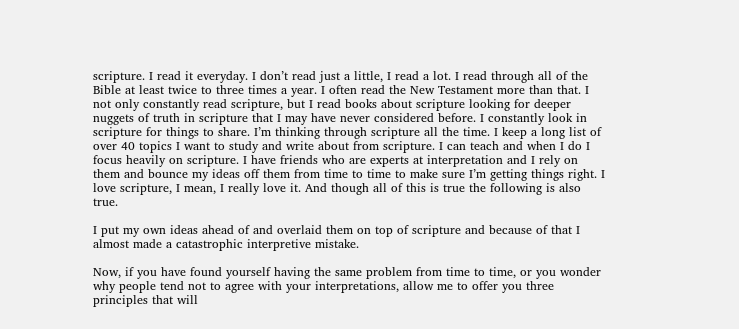scripture. I read it everyday. I don’t read just a little, I read a lot. I read through all of the Bible at least twice to three times a year. I often read the New Testament more than that. I not only constantly read scripture, but I read books about scripture looking for deeper nuggets of truth in scripture that I may have never considered before. I constantly look in scripture for things to share. I’m thinking through scripture all the time. I keep a long list of over 40 topics I want to study and write about from scripture. I can teach and when I do I focus heavily on scripture. I have friends who are experts at interpretation and I rely on them and bounce my ideas off them from time to time to make sure I’m getting things right. I love scripture, I mean, I really love it. And though all of this is true the following is also true.

I put my own ideas ahead of and overlaid them on top of scripture and because of that I almost made a catastrophic interpretive mistake.

Now, if you have found yourself having the same problem from time to time, or you wonder why people tend not to agree with your interpretations, allow me to offer you three principles that will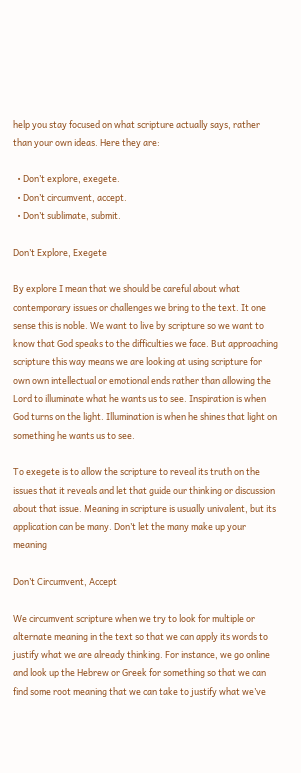help you stay focused on what scripture actually says, rather than your own ideas. Here they are:

  • Don’t explore, exegete.
  • Don’t circumvent, accept.
  • Don’t sublimate, submit.

Don’t Explore, Exegete

By explore I mean that we should be careful about what contemporary issues or challenges we bring to the text. It one sense this is noble. We want to live by scripture so we want to know that God speaks to the difficulties we face. But approaching scripture this way means we are looking at using scripture for own own intellectual or emotional ends rather than allowing the Lord to illuminate what he wants us to see. Inspiration is when God turns on the light. Illumination is when he shines that light on something he wants us to see.

To exegete is to allow the scripture to reveal its truth on the issues that it reveals and let that guide our thinking or discussion about that issue. Meaning in scripture is usually univalent, but its application can be many. Don’t let the many make up your meaning

Don’t Circumvent, Accept

We circumvent scripture when we try to look for multiple or alternate meaning in the text so that we can apply its words to justify what we are already thinking. For instance, we go online and look up the Hebrew or Greek for something so that we can find some root meaning that we can take to justify what we’ve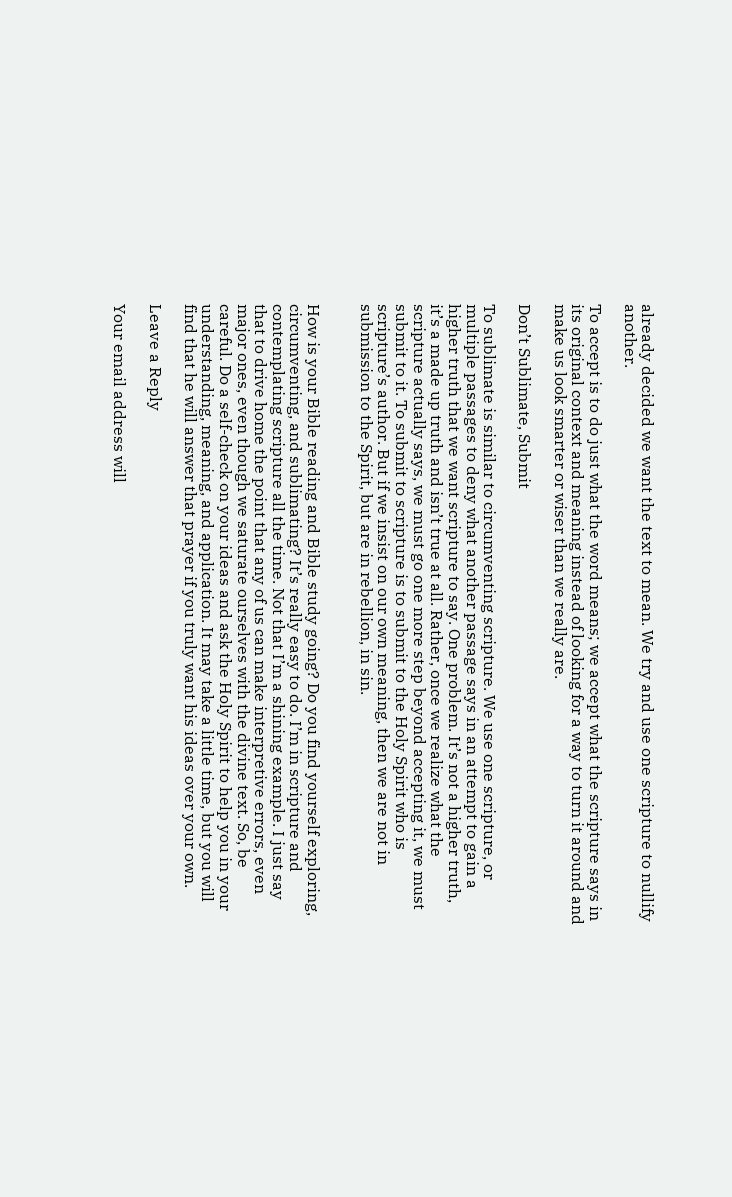already decided we want the text to mean. We try and use one scripture to nullify another.

To accept is to do just what the word means; we accept what the scripture says in its original context and meaning instead of looking for a way to turn it around and make us look smarter or wiser than we really are.

Don’t Sublimate, Submit

To sublimate is similar to circumventing scripture. We use one scripture, or multiple passages to deny what another passage says in an attempt to gain a higher truth that we want scripture to say. One problem. It’s not a higher truth, it’s a made up truth and isn’t true at all. Rather, once we realize what the scripture actually says, we must go one more step beyond accepting it, we must submit to it. To submit to scripture is to submit to the Holy Spirit who is scripture’s author. But if we insist on our own meaning, then we are not in submission to the Spirit, but are in rebellion, in sin.


How is your Bible reading and Bible study going? Do you find yourself exploring, circumventing, and sublimating? It’s really easy to do. I’m in scripture and contemplating scripture all the time. Not that I’m a shining example. I just say that to drive home the point that any of us can make interpretive errors, even major ones, even though we saturate ourselves with the divine text. So, be careful. Do a self-check on your ideas and ask the Holy Spirit to help you in your understanding, meaning, and application. It may take a little time, but you will find that he will answer that prayer if you truly want his ideas over your own.

Leave a Reply

Your email address will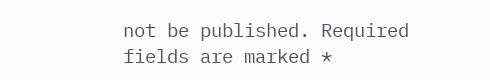not be published. Required fields are marked *